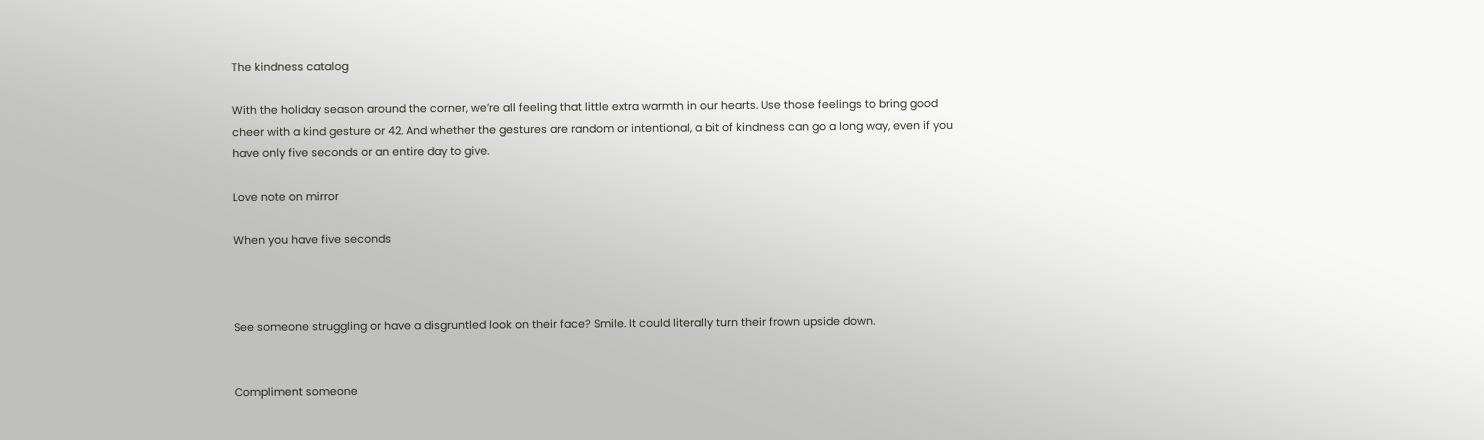The kindness catalog

With the holiday season around the corner, we’re all feeling that little extra warmth in our hearts. Use those feelings to bring good cheer with a kind gesture or 42. And whether the gestures are random or intentional, a bit of kindness can go a long way, even if you have only five seconds or an entire day to give.

Love note on mirror

When you have five seconds



See someone struggling or have a disgruntled look on their face? Smile. It could literally turn their frown upside down.


Compliment someone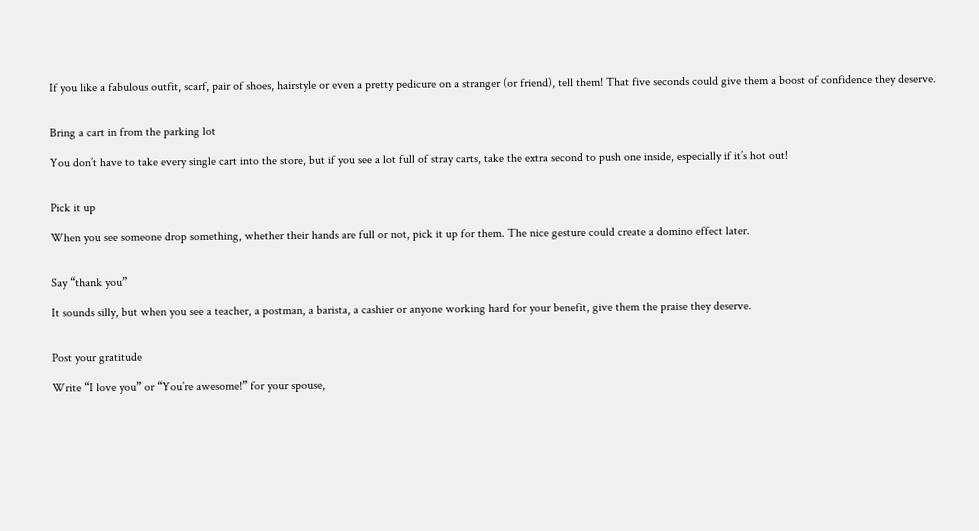If you like a fabulous outfit, scarf, pair of shoes, hairstyle or even a pretty pedicure on a stranger (or friend), tell them! That five seconds could give them a boost of confidence they deserve.


Bring a cart in from the parking lot

You don’t have to take every single cart into the store, but if you see a lot full of stray carts, take the extra second to push one inside, especially if it’s hot out!


Pick it up

When you see someone drop something, whether their hands are full or not, pick it up for them. The nice gesture could create a domino effect later.


Say “thank you”

It sounds silly, but when you see a teacher, a postman, a barista, a cashier or anyone working hard for your benefit, give them the praise they deserve.


Post your gratitude

Write “I love you” or “You’re awesome!” for your spouse,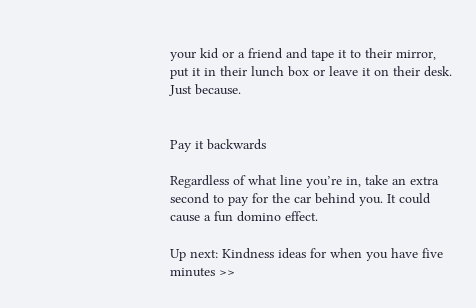your kid or a friend and tape it to their mirror, put it in their lunch box or leave it on their desk. Just because.


Pay it backwards

Regardless of what line you’re in, take an extra second to pay for the car behind you. It could cause a fun domino effect.

Up next: Kindness ideas for when you have five minutes >>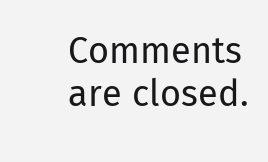Comments are closed.